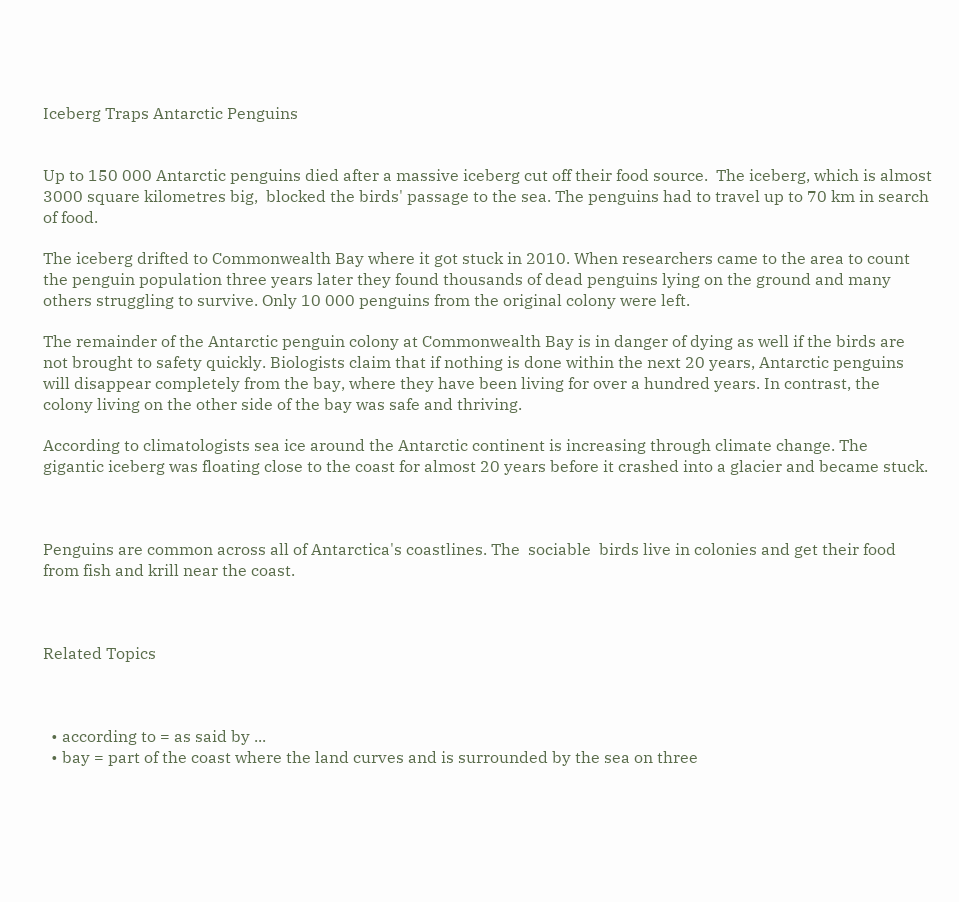Iceberg Traps Antarctic Penguins


Up to 150 000 Antarctic penguins died after a massive iceberg cut off their food source.  The iceberg, which is almost 3000 square kilometres big,  blocked the birds' passage to the sea. The penguins had to travel up to 70 km in search of food.

The iceberg drifted to Commonwealth Bay where it got stuck in 2010. When researchers came to the area to count the penguin population three years later they found thousands of dead penguins lying on the ground and many others struggling to survive. Only 10 000 penguins from the original colony were left.

The remainder of the Antarctic penguin colony at Commonwealth Bay is in danger of dying as well if the birds are not brought to safety quickly. Biologists claim that if nothing is done within the next 20 years, Antarctic penguins will disappear completely from the bay, where they have been living for over a hundred years. In contrast, the colony living on the other side of the bay was safe and thriving.

According to climatologists sea ice around the Antarctic continent is increasing through climate change. The gigantic iceberg was floating close to the coast for almost 20 years before it crashed into a glacier and became stuck.



Penguins are common across all of Antarctica's coastlines. The  sociable  birds live in colonies and get their food from fish and krill near the coast.



Related Topics



  • according to = as said by ...
  • bay = part of the coast where the land curves and is surrounded by the sea on three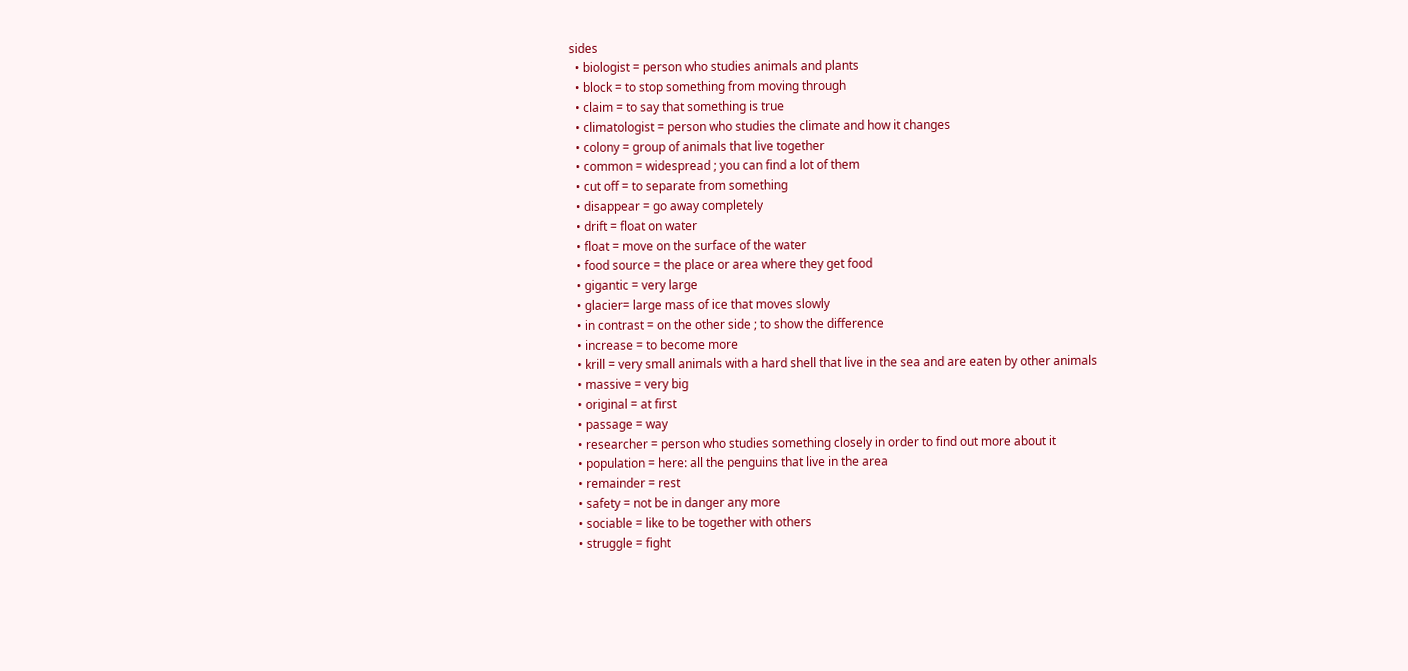sides
  • biologist = person who studies animals and plants
  • block = to stop something from moving through
  • claim = to say that something is true
  • climatologist = person who studies the climate and how it changes
  • colony = group of animals that live together
  • common = widespread ; you can find a lot of them
  • cut off = to separate from something
  • disappear = go away completely
  • drift = float on water
  • float = move on the surface of the water
  • food source = the place or area where they get food
  • gigantic = very large
  • glacier= large mass of ice that moves slowly
  • in contrast = on the other side ; to show the difference
  • increase = to become more
  • krill = very small animals with a hard shell that live in the sea and are eaten by other animals
  • massive = very big
  • original = at first
  • passage = way
  • researcher = person who studies something closely in order to find out more about it
  • population = here: all the penguins that live in the area
  • remainder = rest
  • safety = not be in danger any more
  • sociable = like to be together with others
  • struggle = fight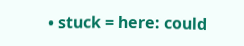• stuck = here: could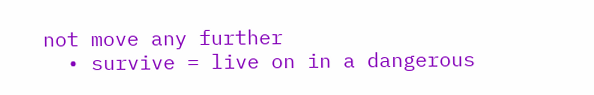not move any further
  • survive = live on in a dangerous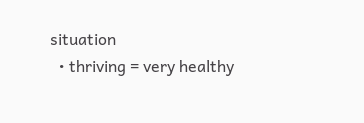situation
  • thriving = very healthy